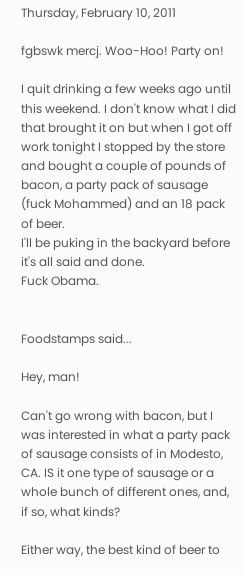Thursday, February 10, 2011

fgbswk mercj. Woo-Hoo! Party on!

I quit drinking a few weeks ago until this weekend. I don't know what I did that brought it on but when I got off work tonight I stopped by the store and bought a couple of pounds of bacon, a party pack of sausage (fuck Mohammed) and an 18 pack of beer.
I'll be puking in the backyard before it's all said and done.
Fuck Obama.


Foodstamps said...

Hey, man!

Can't go wrong with bacon, but I was interested in what a party pack of sausage consists of in Modesto, CA. IS it one type of sausage or a whole bunch of different ones, and, if so, what kinds?

Either way, the best kind of beer to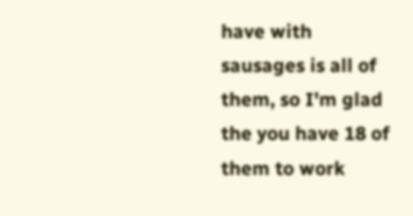have with sausages is all of them, so I'm glad the you have 18 of them to work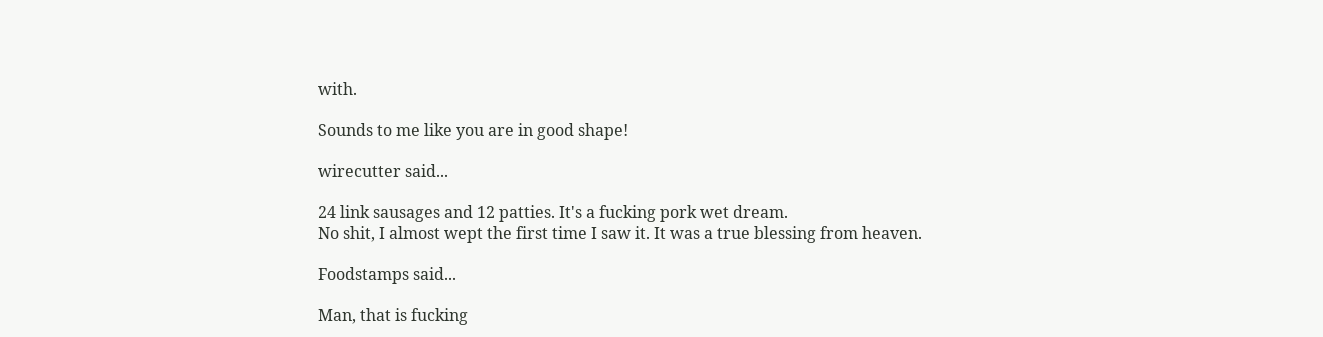with.

Sounds to me like you are in good shape!

wirecutter said...

24 link sausages and 12 patties. It's a fucking pork wet dream.
No shit, I almost wept the first time I saw it. It was a true blessing from heaven.

Foodstamps said...

Man, that is fucking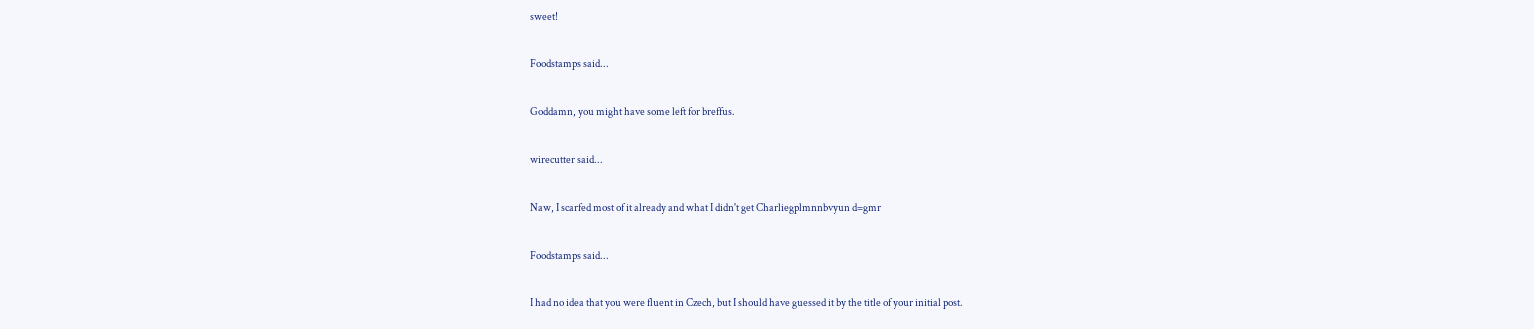sweet!

Foodstamps said...

Goddamn, you might have some left for breffus.

wirecutter said...

Naw, I scarfed most of it already and what I didn't get Charliegplmnnbvyun d=gmr

Foodstamps said...

I had no idea that you were fluent in Czech, but I should have guessed it by the title of your initial post.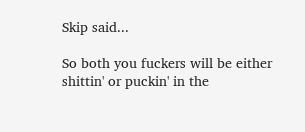Skip said...

So both you fuckers will be either shittin' or puckin' in the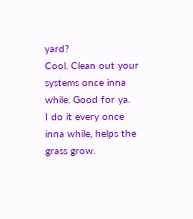yard?
Cool. Clean out your systems once inna while. Good for ya.
I do it every once inna while, helps the grass grow.